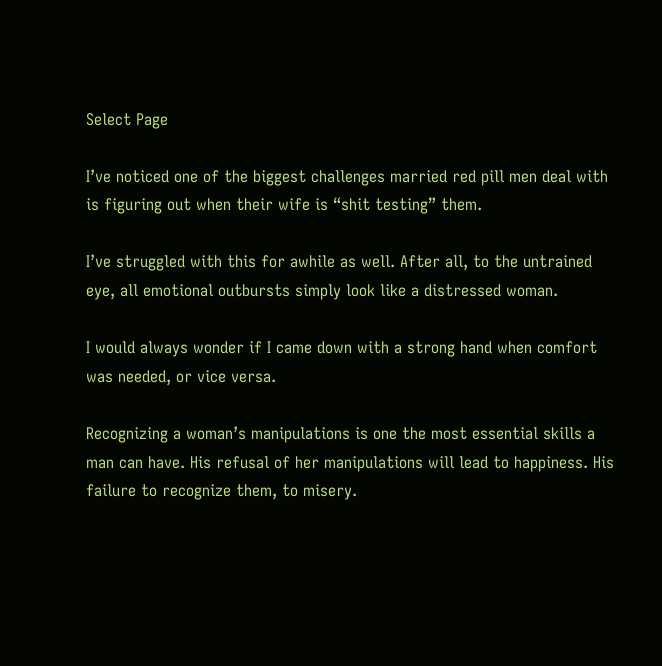Select Page

I’ve noticed one of the biggest challenges married red pill men deal with is figuring out when their wife is “shit testing” them.

I’ve struggled with this for awhile as well. After all, to the untrained eye, all emotional outbursts simply look like a distressed woman.

I would always wonder if I came down with a strong hand when comfort was needed, or vice versa.

Recognizing a woman’s manipulations is one the most essential skills a man can have. His refusal of her manipulations will lead to happiness. His failure to recognize them, to misery.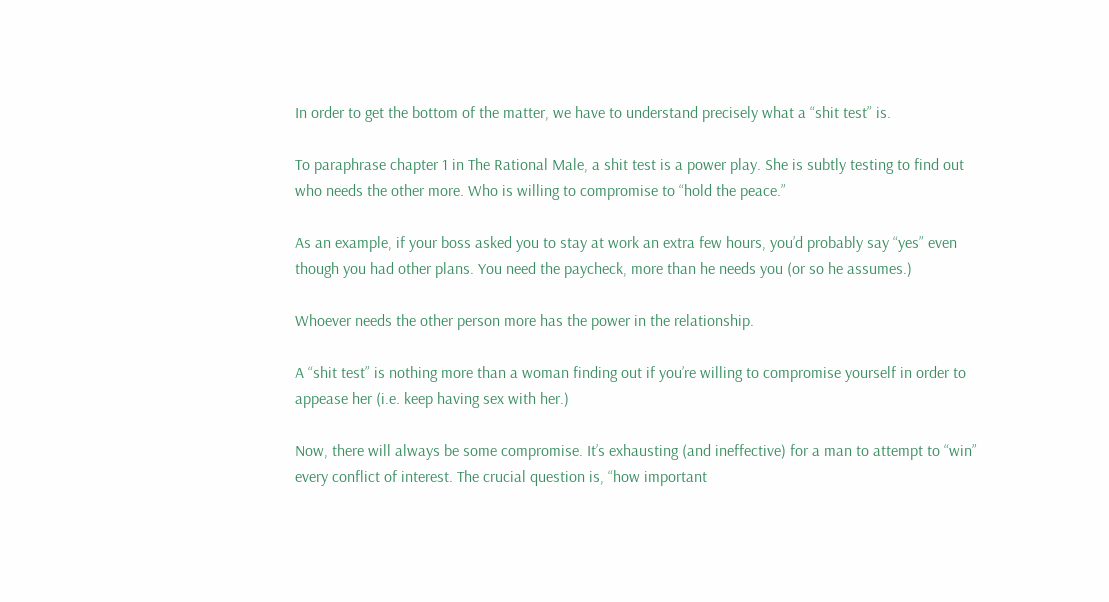In order to get the bottom of the matter, we have to understand precisely what a “shit test” is.

To paraphrase chapter 1 in The Rational Male, a shit test is a power play. She is subtly testing to find out who needs the other more. Who is willing to compromise to “hold the peace.”

As an example, if your boss asked you to stay at work an extra few hours, you’d probably say “yes” even though you had other plans. You need the paycheck, more than he needs you (or so he assumes.)

Whoever needs the other person more has the power in the relationship.

A “shit test” is nothing more than a woman finding out if you’re willing to compromise yourself in order to appease her (i.e. keep having sex with her.)

Now, there will always be some compromise. It’s exhausting (and ineffective) for a man to attempt to “win” every conflict of interest. The crucial question is, “how important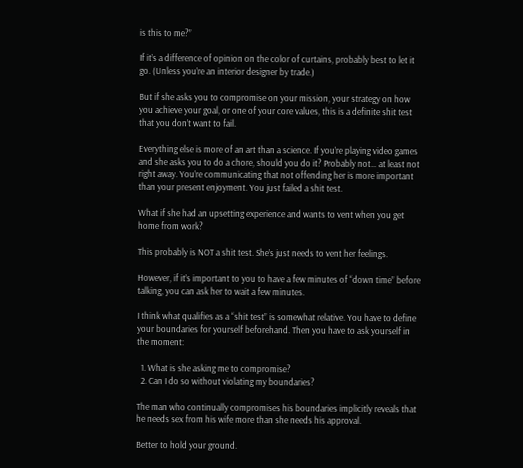is this to me?”

If it’s a difference of opinion on the color of curtains, probably best to let it go. (Unless you’re an interior designer by trade.)

But if she asks you to compromise on your mission, your strategy on how you achieve your goal, or one of your core values, this is a definite shit test that you don’t want to fail.

Everything else is more of an art than a science. If you’re playing video games and she asks you to do a chore, should you do it? Probably not… at least not right away. You’re communicating that not offending her is more important than your present enjoyment. You just failed a shit test.

What if she had an upsetting experience and wants to vent when you get home from work?

This probably is NOT a shit test. She’s just needs to vent her feelings.

However, if it’s important to you to have a few minutes of “down time” before talking, you can ask her to wait a few minutes.

I think what qualifies as a “shit test” is somewhat relative. You have to define your boundaries for yourself beforehand. Then you have to ask yourself in the moment:

  1. What is she asking me to compromise?
  2. Can I do so without violating my boundaries?

The man who continually compromises his boundaries implicitly reveals that he needs sex from his wife more than she needs his approval.

Better to hold your ground.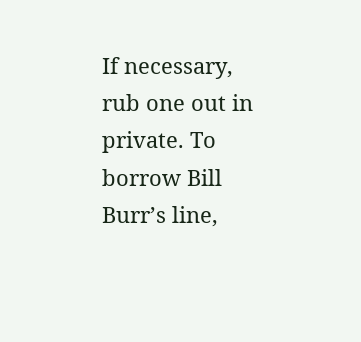If necessary, rub one out in private. To borrow Bill Burr’s line,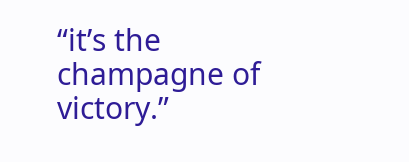“it’s the champagne of victory.”